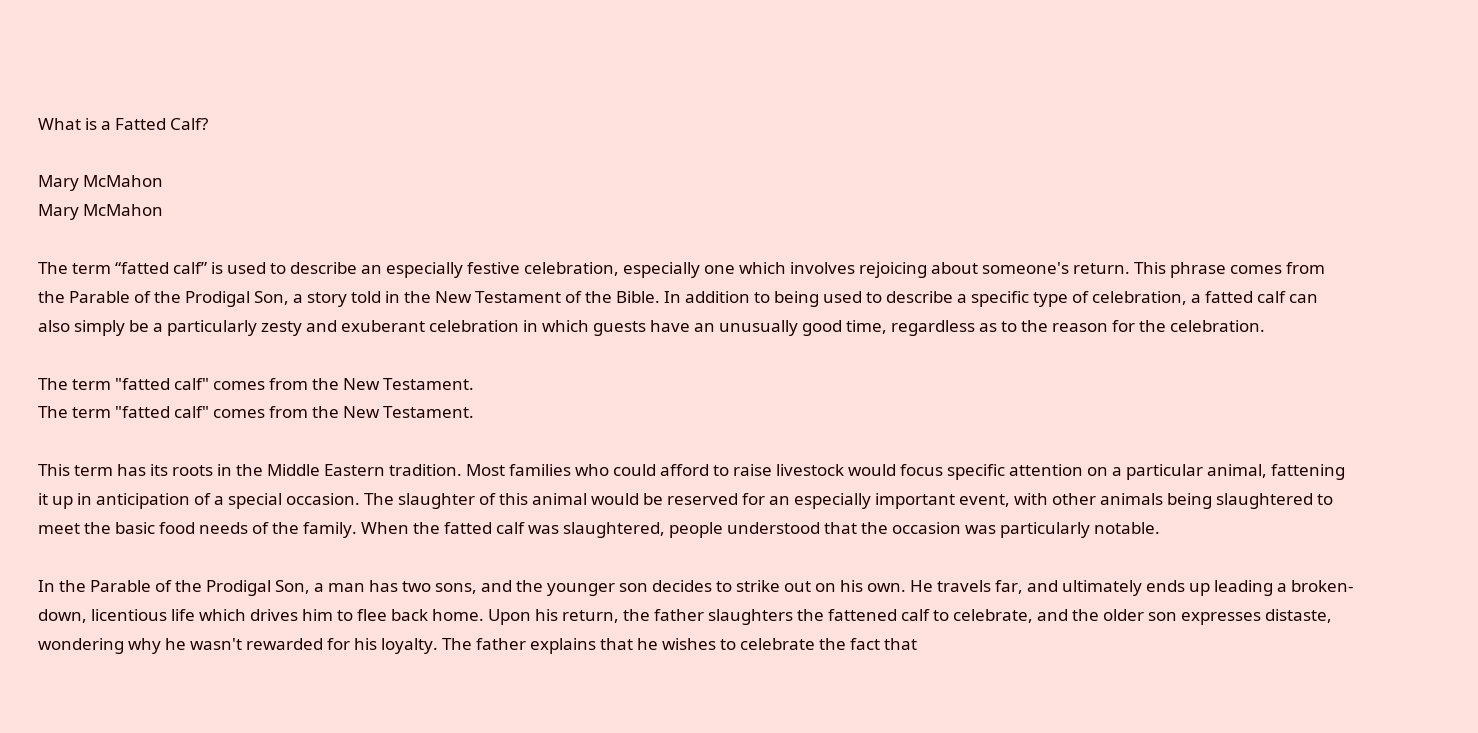What is a Fatted Calf?

Mary McMahon
Mary McMahon

The term “fatted calf” is used to describe an especially festive celebration, especially one which involves rejoicing about someone's return. This phrase comes from the Parable of the Prodigal Son, a story told in the New Testament of the Bible. In addition to being used to describe a specific type of celebration, a fatted calf can also simply be a particularly zesty and exuberant celebration in which guests have an unusually good time, regardless as to the reason for the celebration.

The term "fatted calf" comes from the New Testament.
The term "fatted calf" comes from the New Testament.

This term has its roots in the Middle Eastern tradition. Most families who could afford to raise livestock would focus specific attention on a particular animal, fattening it up in anticipation of a special occasion. The slaughter of this animal would be reserved for an especially important event, with other animals being slaughtered to meet the basic food needs of the family. When the fatted calf was slaughtered, people understood that the occasion was particularly notable.

In the Parable of the Prodigal Son, a man has two sons, and the younger son decides to strike out on his own. He travels far, and ultimately ends up leading a broken-down, licentious life which drives him to flee back home. Upon his return, the father slaughters the fattened calf to celebrate, and the older son expresses distaste, wondering why he wasn't rewarded for his loyalty. The father explains that he wishes to celebrate the fact that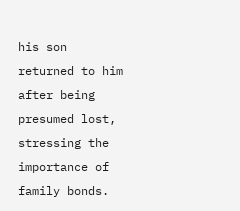his son returned to him after being presumed lost, stressing the importance of family bonds.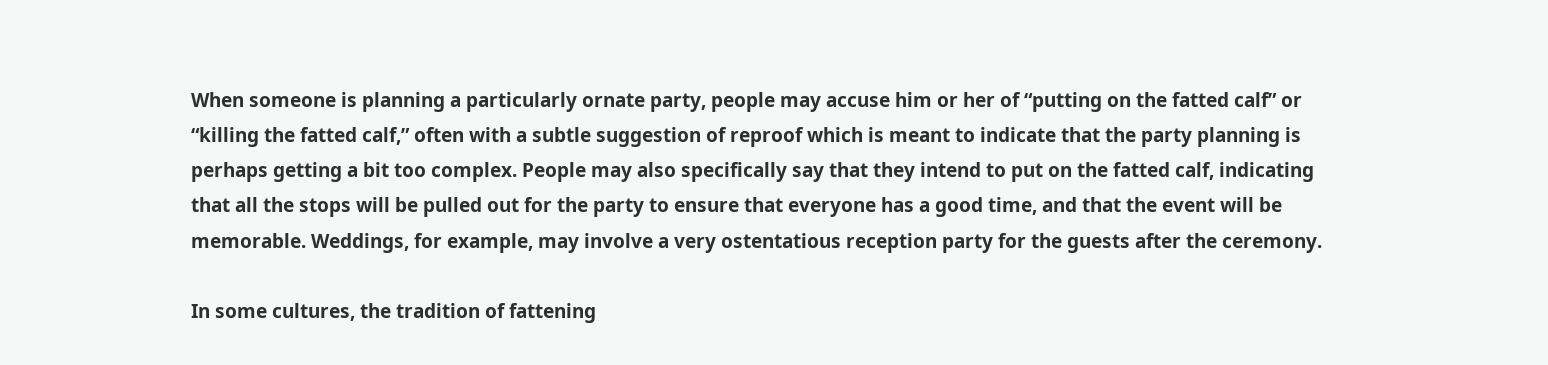When someone is planning a particularly ornate party, people may accuse him or her of “putting on the fatted calf” or “killing the fatted calf,” often with a subtle suggestion of reproof which is meant to indicate that the party planning is perhaps getting a bit too complex. People may also specifically say that they intend to put on the fatted calf, indicating that all the stops will be pulled out for the party to ensure that everyone has a good time, and that the event will be memorable. Weddings, for example, may involve a very ostentatious reception party for the guests after the ceremony.

In some cultures, the tradition of fattening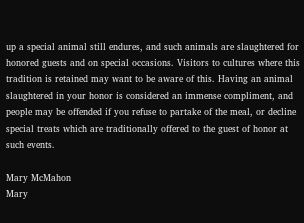up a special animal still endures, and such animals are slaughtered for honored guests and on special occasions. Visitors to cultures where this tradition is retained may want to be aware of this. Having an animal slaughtered in your honor is considered an immense compliment, and people may be offended if you refuse to partake of the meal, or decline special treats which are traditionally offered to the guest of honor at such events.

Mary McMahon
Mary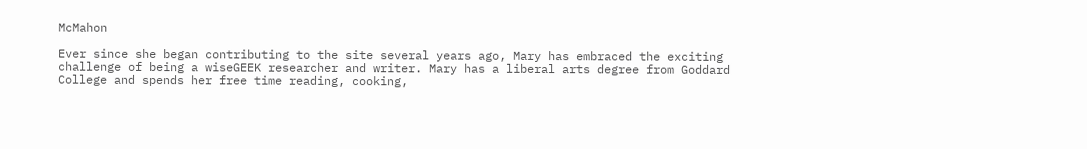McMahon

Ever since she began contributing to the site several years ago, Mary has embraced the exciting challenge of being a wiseGEEK researcher and writer. Mary has a liberal arts degree from Goddard College and spends her free time reading, cooking,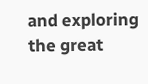and exploring the great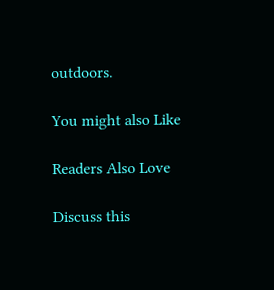outdoors.

You might also Like

Readers Also Love

Discuss this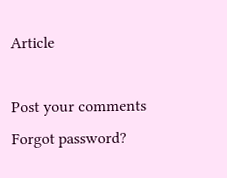Article

Post your comments
Forgot password?